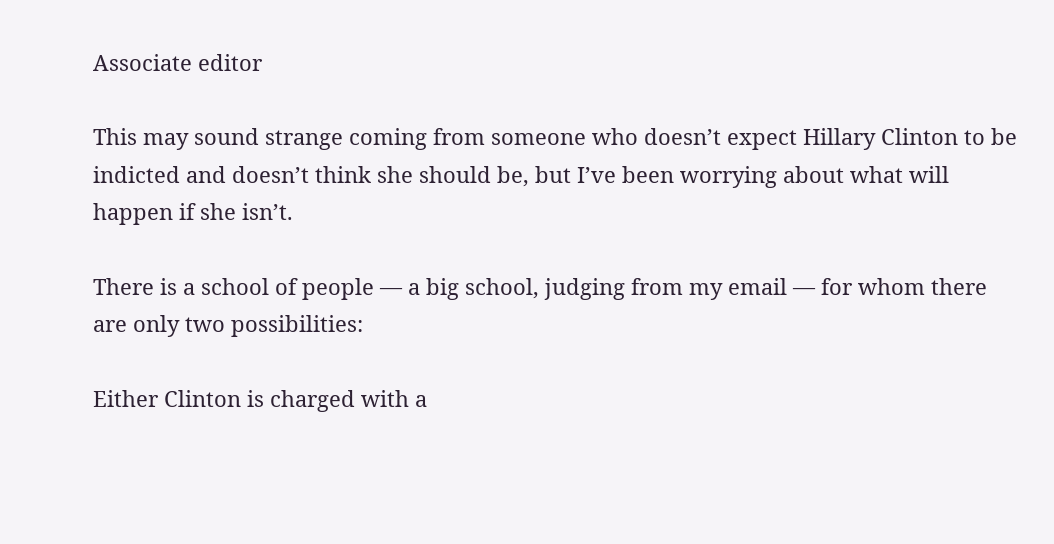Associate editor

This may sound strange coming from someone who doesn’t expect Hillary Clinton to be indicted and doesn’t think she should be, but I’ve been worrying about what will happen if she isn’t.

There is a school of people — a big school, judging from my email — for whom there are only two possibilities:

Either Clinton is charged with a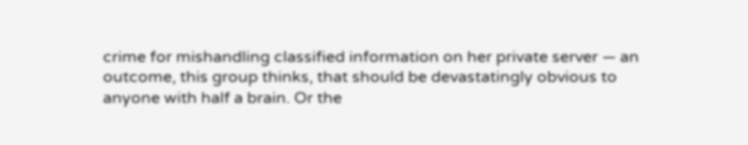crime for mishandling classified information on her private server — an outcome, this group thinks, that should be devastatingly obvious to anyone with half a brain. Or the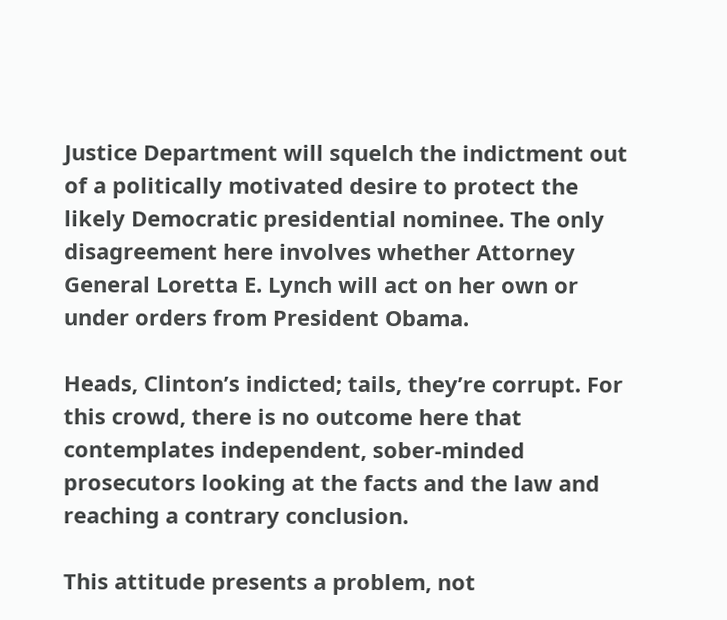Justice Department will squelch the indictment out of a politically motivated desire to protect the likely Democratic presidential nominee. The only disagreement here involves whether Attorney General Loretta E. Lynch will act on her own or under orders from President Obama.

Heads, Clinton’s indicted; tails, they’re corrupt. For this crowd, there is no outcome here that contemplates independent, sober-minded prosecutors looking at the facts and the law and reaching a contrary conclusion.

This attitude presents a problem, not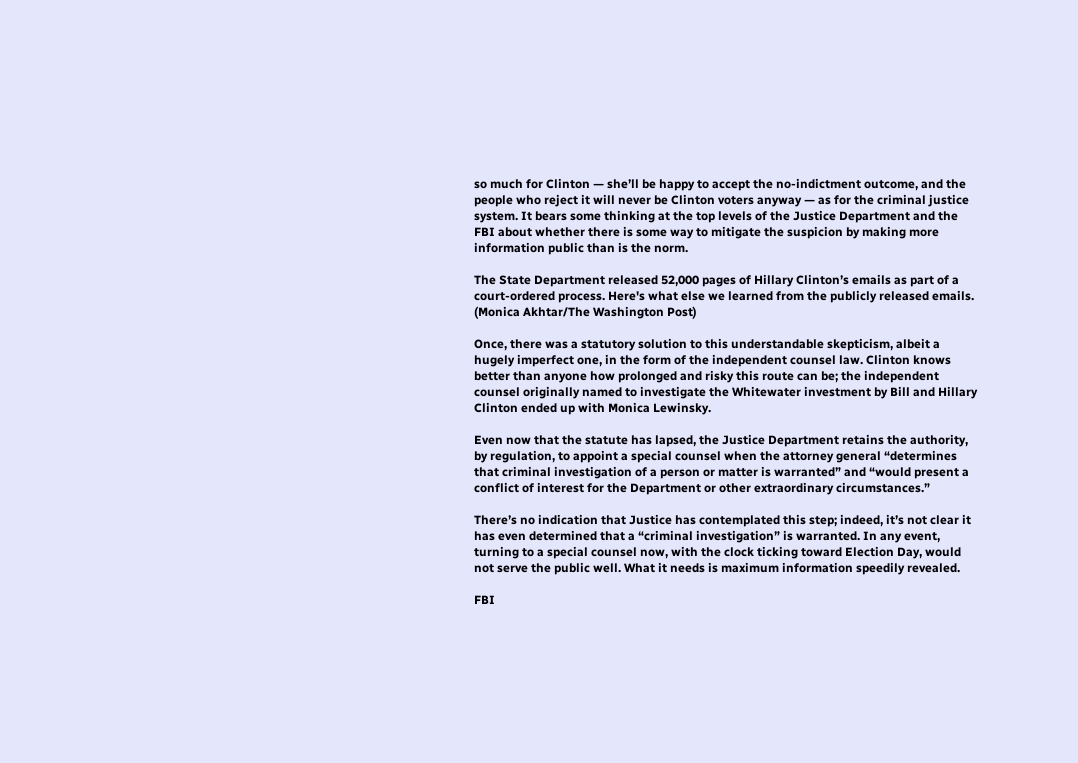so much for Clinton — she’ll be happy to accept the no-indictment outcome, and the people who reject it will never be Clinton voters anyway — as for the criminal justice system. It bears some thinking at the top levels of the Justice Department and the FBI about whether there is some way to mitigate the suspicion by making more information public than is the norm.

The State Department released 52,000 pages of Hillary Clinton’s emails as part of a court-ordered process. Here's what else we learned from the publicly released emails. (Monica Akhtar/The Washington Post)

Once, there was a statutory solution to this understandable skepticism, albeit a hugely imperfect one, in the form of the independent counsel law. Clinton knows better than anyone how prolonged and risky this route can be; the independent counsel originally named to investigate the Whitewater investment by Bill and Hillary Clinton ended up with Monica Lewinsky.

Even now that the statute has lapsed, the Justice Department retains the authority, by regulation, to appoint a special counsel when the attorney general “determines that criminal investigation of a person or matter is warranted” and “would present a conflict of interest for the Department or other extraordinary circumstances.”

There’s no indication that Justice has contemplated this step; indeed, it’s not clear it has even determined that a “criminal investigation” is warranted. In any event, turning to a special counsel now, with the clock ticking toward Election Day, would not serve the public well. What it needs is maximum information speedily revealed.

FBI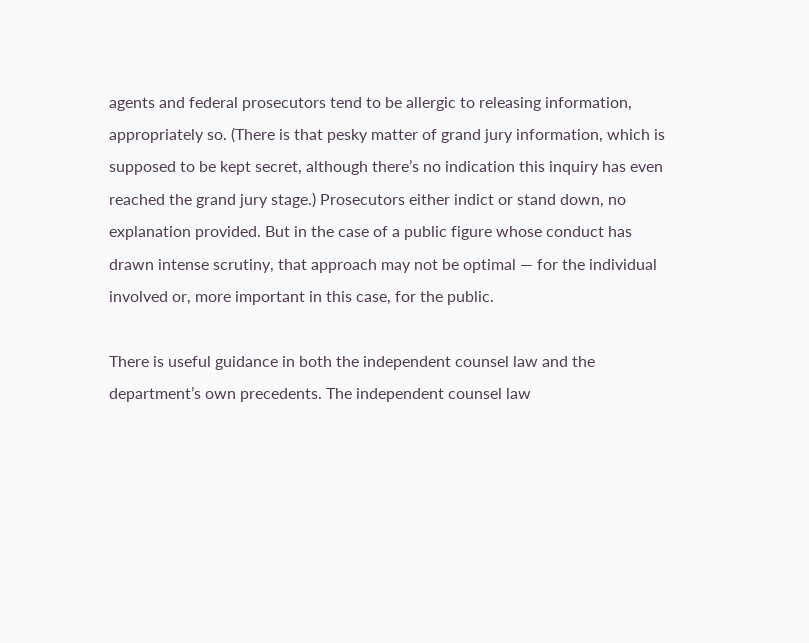agents and federal prosecutors tend to be allergic to releasing information, appropriately so. (There is that pesky matter of grand jury information, which is supposed to be kept secret, although there’s no indication this inquiry has even reached the grand jury stage.) Prosecutors either indict or stand down, no explanation provided. But in the case of a public figure whose conduct has drawn intense scrutiny, that approach may not be optimal — for the individual involved or, more important in this case, for the public.

There is useful guidance in both the independent counsel law and the department’s own precedents. The independent counsel law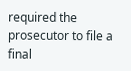required the prosecutor to file a final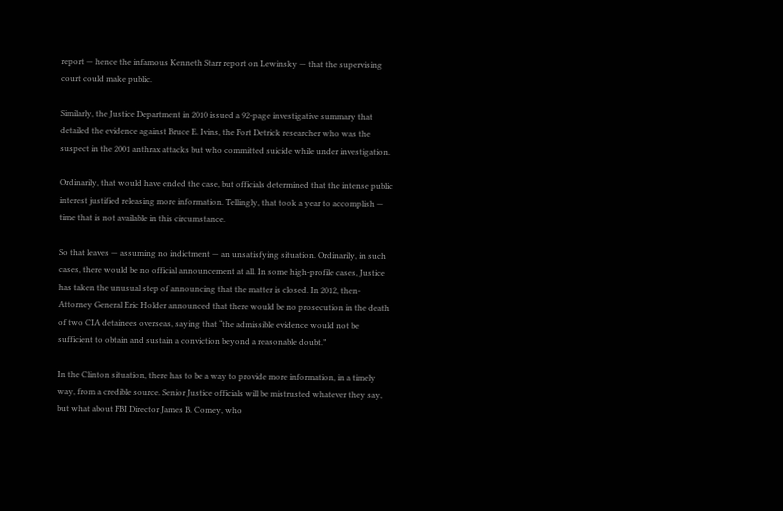report — hence the infamous Kenneth Starr report on Lewinsky — that the supervising court could make public.

Similarly, the Justice Department in 2010 issued a 92-page investigative summary that detailed the evidence against Bruce E. Ivins, the Fort Detrick researcher who was the suspect in the 2001 anthrax attacks but who committed suicide while under investigation.

Ordinarily, that would have ended the case, but officials determined that the intense public interest justified releasing more information. Tellingly, that took a year to accomplish — time that is not available in this circumstance.

So that leaves — assuming no indictment — an unsatisfying situation. Ordinarily, in such cases, there would be no official announcement at all. In some high-profile cases, Justice has taken the unusual step of announcing that the matter is closed. In 2012, then-Attorney General Eric Holder announced that there would be no prosecution in the death of two CIA detainees overseas, saying that “the admissible evidence would not be sufficient to obtain and sustain a conviction beyond a reasonable doubt.”

In the Clinton situation, there has to be a way to provide more information, in a timely way, from a credible source. Senior Justice officials will be mistrusted whatever they say, but what about FBI Director James B. Comey, who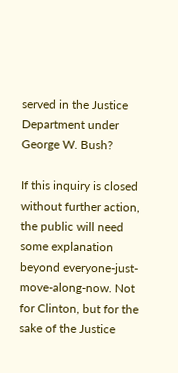served in the Justice Department under George W. Bush?

If this inquiry is closed without further action, the public will need some explanation beyond everyone-just-move-along-now. Not for Clinton, but for the sake of the Justice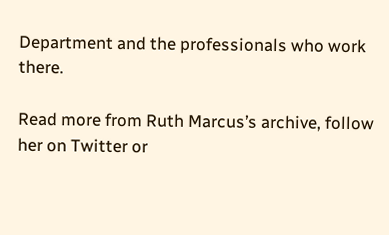Department and the professionals who work there.

Read more from Ruth Marcus’s archive, follow her on Twitter or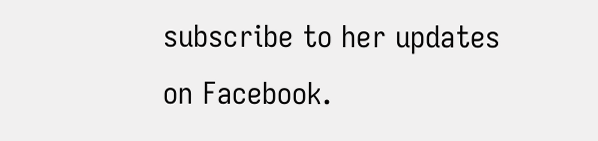subscribe to her updates on Facebook.